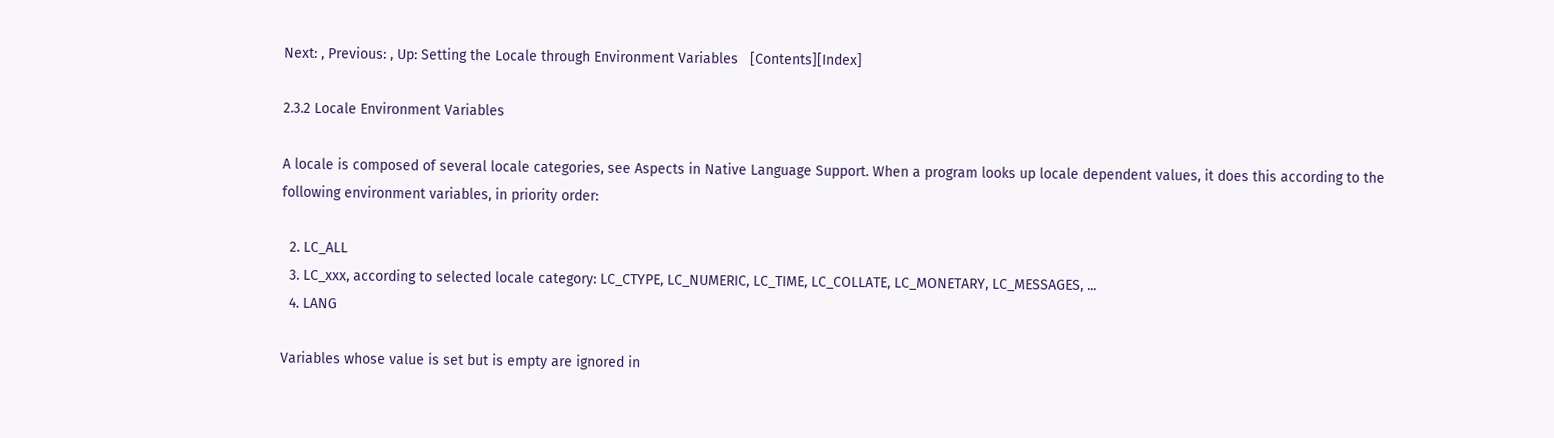Next: , Previous: , Up: Setting the Locale through Environment Variables   [Contents][Index]

2.3.2 Locale Environment Variables

A locale is composed of several locale categories, see Aspects in Native Language Support. When a program looks up locale dependent values, it does this according to the following environment variables, in priority order:

  2. LC_ALL
  3. LC_xxx, according to selected locale category: LC_CTYPE, LC_NUMERIC, LC_TIME, LC_COLLATE, LC_MONETARY, LC_MESSAGES, ...
  4. LANG

Variables whose value is set but is empty are ignored in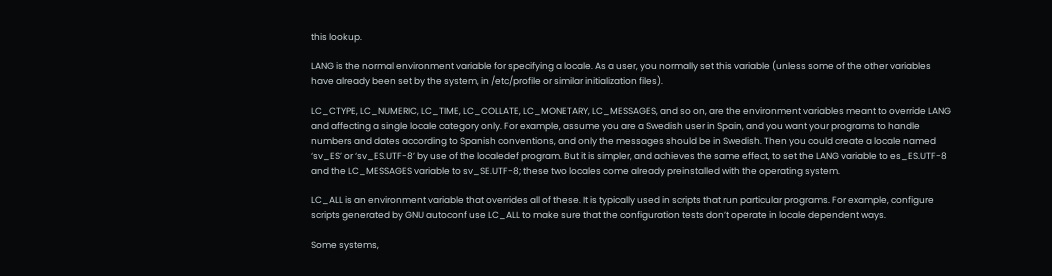this lookup.

LANG is the normal environment variable for specifying a locale. As a user, you normally set this variable (unless some of the other variables have already been set by the system, in /etc/profile or similar initialization files).

LC_CTYPE, LC_NUMERIC, LC_TIME, LC_COLLATE, LC_MONETARY, LC_MESSAGES, and so on, are the environment variables meant to override LANG and affecting a single locale category only. For example, assume you are a Swedish user in Spain, and you want your programs to handle numbers and dates according to Spanish conventions, and only the messages should be in Swedish. Then you could create a locale named ‘sv_ES’ or ‘sv_ES.UTF-8’ by use of the localedef program. But it is simpler, and achieves the same effect, to set the LANG variable to es_ES.UTF-8 and the LC_MESSAGES variable to sv_SE.UTF-8; these two locales come already preinstalled with the operating system.

LC_ALL is an environment variable that overrides all of these. It is typically used in scripts that run particular programs. For example, configure scripts generated by GNU autoconf use LC_ALL to make sure that the configuration tests don’t operate in locale dependent ways.

Some systems,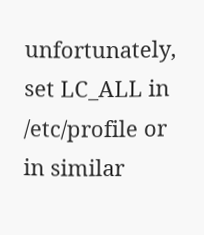unfortunately, set LC_ALL in /etc/profile or in similar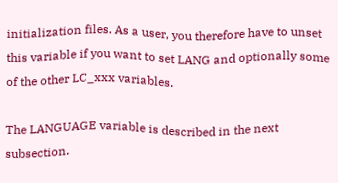initialization files. As a user, you therefore have to unset this variable if you want to set LANG and optionally some of the other LC_xxx variables.

The LANGUAGE variable is described in the next subsection.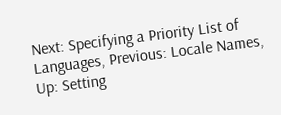Next: Specifying a Priority List of Languages, Previous: Locale Names, Up: Setting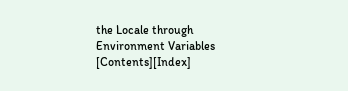the Locale through Environment Variables   [Contents][Index]